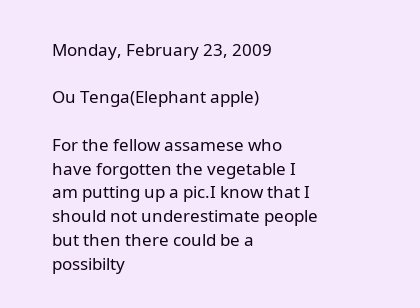Monday, February 23, 2009

Ou Tenga(Elephant apple)

For the fellow assamese who have forgotten the vegetable I am putting up a pic.I know that I should not underestimate people but then there could be a possibilty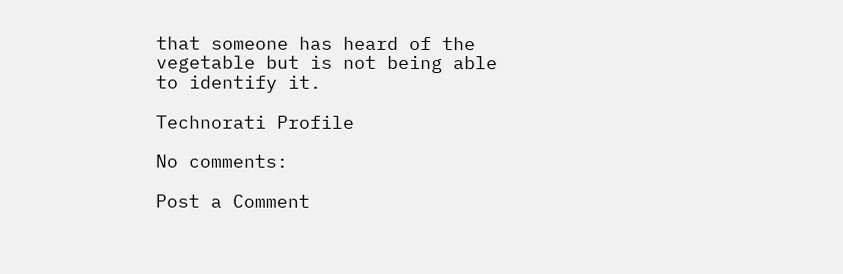that someone has heard of the vegetable but is not being able to identify it.

Technorati Profile

No comments:

Post a Comment